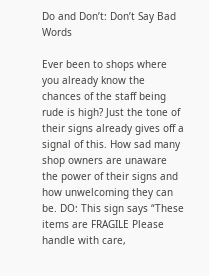Do and Don’t: Don’t Say Bad Words

Ever been to shops where you already know the chances of the staff being rude is high? Just the tone of their signs already gives off a signal of this. How sad many shop owners are unaware the power of their signs and how unwelcoming they can be. DO: This sign says “These items are FRAGILE Please handle with care,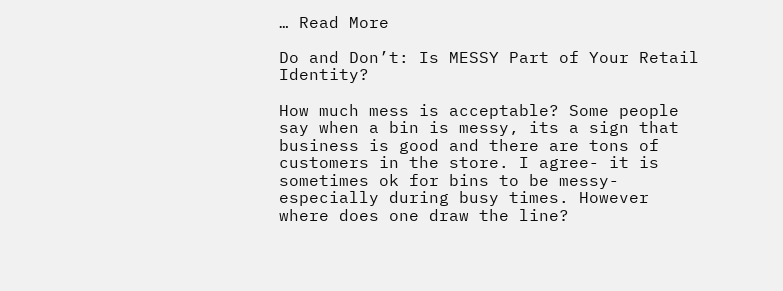… Read More

Do and Don’t: Is MESSY Part of Your Retail Identity?

How much mess is acceptable? Some people say when a bin is messy, its a sign that business is good and there are tons of customers in the store. I agree- it is sometimes ok for bins to be messy- especially during busy times. However where does one draw the line?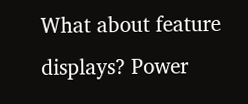What about feature displays? Power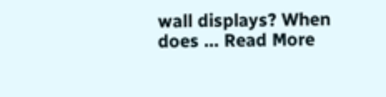wall displays? When does … Read More